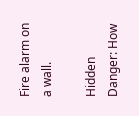Fire alarm on a wall.

Hidden Danger: How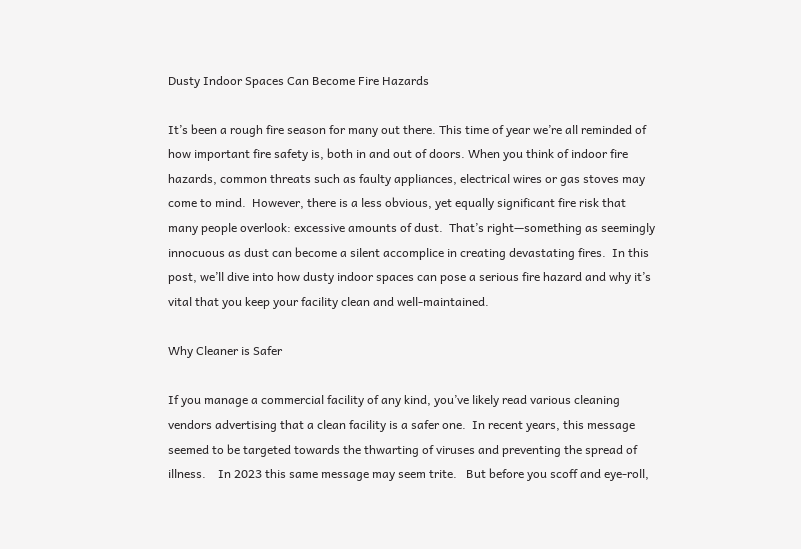Dusty Indoor Spaces Can Become Fire Hazards

It’s been a rough fire season for many out there. This time of year we’re all reminded of how important fire safety is, both in and out of doors. When you think of indoor fire hazards, common threats such as faulty appliances, electrical wires or gas stoves may come to mind.  However, there is a less obvious, yet equally significant fire risk that many people overlook: excessive amounts of dust.  That’s right—something as seemingly innocuous as dust can become a silent accomplice in creating devastating fires.  In this post, we’ll dive into how dusty indoor spaces can pose a serious fire hazard and why it’s vital that you keep your facility clean and well-maintained.

Why Cleaner is Safer

If you manage a commercial facility of any kind, you’ve likely read various cleaning vendors advertising that a clean facility is a safer one.  In recent years, this message seemed to be targeted towards the thwarting of viruses and preventing the spread of illness.    In 2023 this same message may seem trite.   But before you scoff and eye-roll,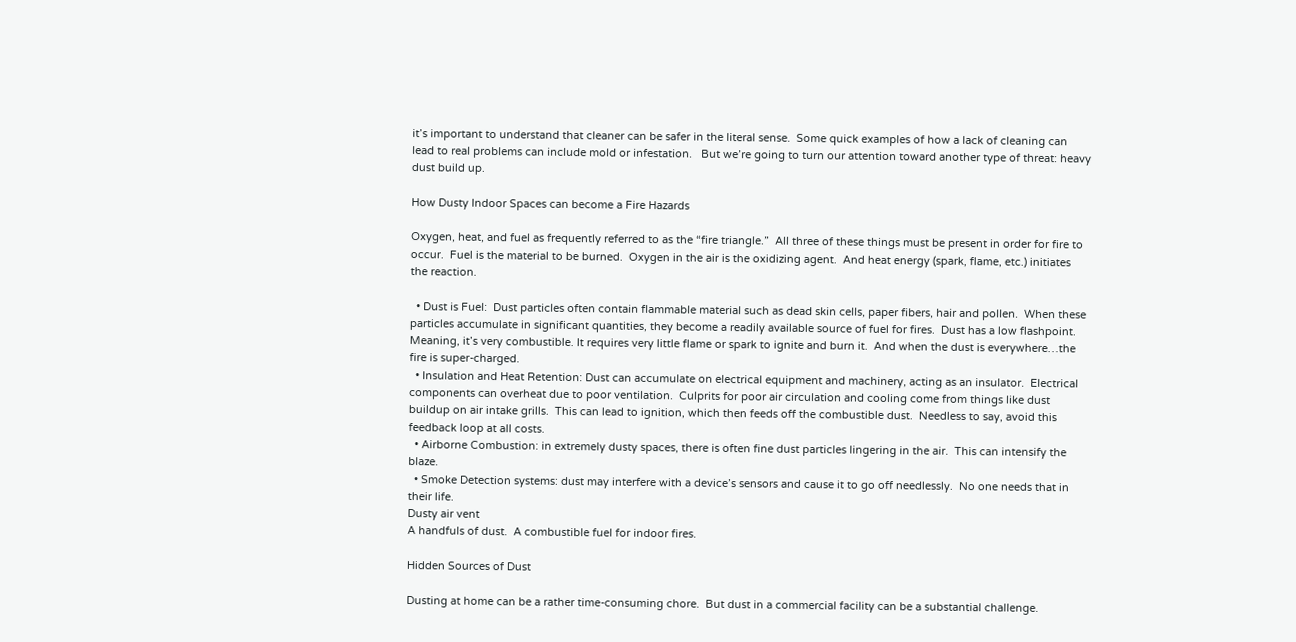it’s important to understand that cleaner can be safer in the literal sense.  Some quick examples of how a lack of cleaning can lead to real problems can include mold or infestation.   But we’re going to turn our attention toward another type of threat: heavy dust build up.

How Dusty Indoor Spaces can become a Fire Hazards

Oxygen, heat, and fuel as frequently referred to as the “fire triangle.”  All three of these things must be present in order for fire to occur.  Fuel is the material to be burned.  Oxygen in the air is the oxidizing agent.  And heat energy (spark, flame, etc.) initiates the reaction.

  • Dust is Fuel:  Dust particles often contain flammable material such as dead skin cells, paper fibers, hair and pollen.  When these particles accumulate in significant quantities, they become a readily available source of fuel for fires.  Dust has a low flashpoint.  Meaning, it’s very combustible. It requires very little flame or spark to ignite and burn it.  And when the dust is everywhere…the fire is super-charged.
  • Insulation and Heat Retention: Dust can accumulate on electrical equipment and machinery, acting as an insulator.  Electrical components can overheat due to poor ventilation.  Culprits for poor air circulation and cooling come from things like dust buildup on air intake grills.  This can lead to ignition, which then feeds off the combustible dust.  Needless to say, avoid this feedback loop at all costs.
  • Airborne Combustion: in extremely dusty spaces, there is often fine dust particles lingering in the air.  This can intensify the blaze.
  • Smoke Detection systems: dust may interfere with a device’s sensors and cause it to go off needlessly.  No one needs that in their life.
Dusty air vent
A handfuls of dust.  A combustible fuel for indoor fires.

Hidden Sources of Dust

Dusting at home can be a rather time-consuming chore.  But dust in a commercial facility can be a substantial challenge.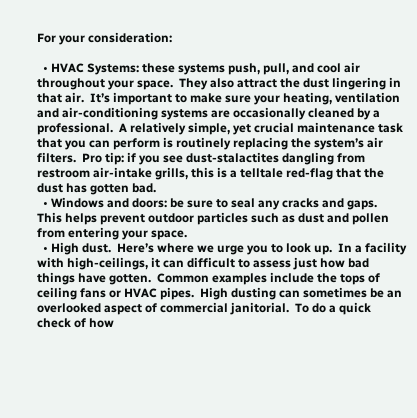For your consideration:

  • HVAC Systems: these systems push, pull, and cool air throughout your space.  They also attract the dust lingering in that air.  It’s important to make sure your heating, ventilation and air-conditioning systems are occasionally cleaned by a professional.  A relatively simple, yet crucial maintenance task that you can perform is routinely replacing the system’s air filters.  Pro tip: if you see dust-stalactites dangling from restroom air-intake grills, this is a telltale red-flag that the dust has gotten bad.
  • Windows and doors: be sure to seal any cracks and gaps.  This helps prevent outdoor particles such as dust and pollen from entering your space.
  • High dust.  Here’s where we urge you to look up.  In a facility with high-ceilings, it can difficult to assess just how bad things have gotten.  Common examples include the tops of ceiling fans or HVAC pipes.  High dusting can sometimes be an overlooked aspect of commercial janitorial.  To do a quick check of how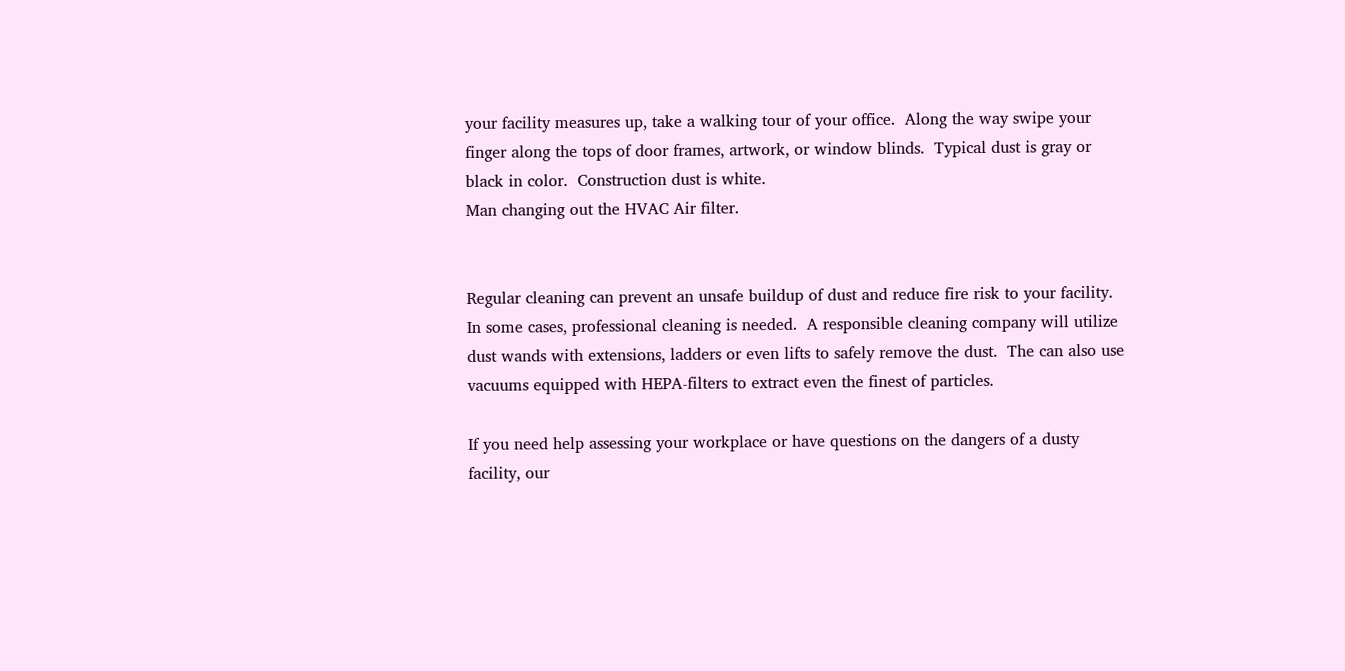your facility measures up, take a walking tour of your office.  Along the way swipe your finger along the tops of door frames, artwork, or window blinds.  Typical dust is gray or black in color.  Construction dust is white.
Man changing out the HVAC Air filter.


Regular cleaning can prevent an unsafe buildup of dust and reduce fire risk to your facility.  In some cases, professional cleaning is needed.  A responsible cleaning company will utilize dust wands with extensions, ladders or even lifts to safely remove the dust.  The can also use vacuums equipped with HEPA-filters to extract even the finest of particles.

If you need help assessing your workplace or have questions on the dangers of a dusty facility, our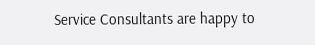Service Consultants are happy to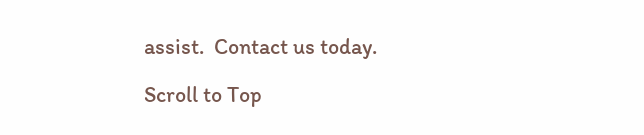assist.  Contact us today.

Scroll to Top